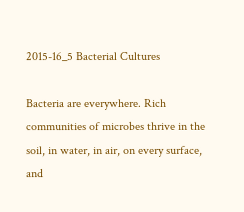2015-16_5 Bacterial Cultures

Bacteria are everywhere. Rich communities of microbes thrive in the soil, in water, in air, on every surface, and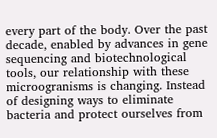every part of the body. Over the past decade, enabled by advances in gene sequencing and biotechnological tools, our relationship with these microogranisms is changing. Instead of designing ways to eliminate bacteria and protect ourselves from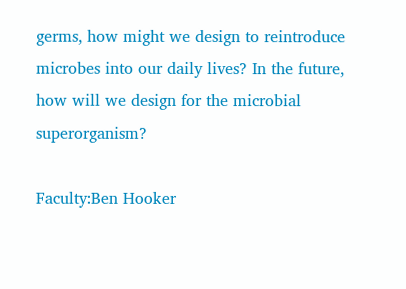germs, how might we design to reintroduce microbes into our daily lives? In the future, how will we design for the microbial superorganism?

Faculty:Ben Hooker